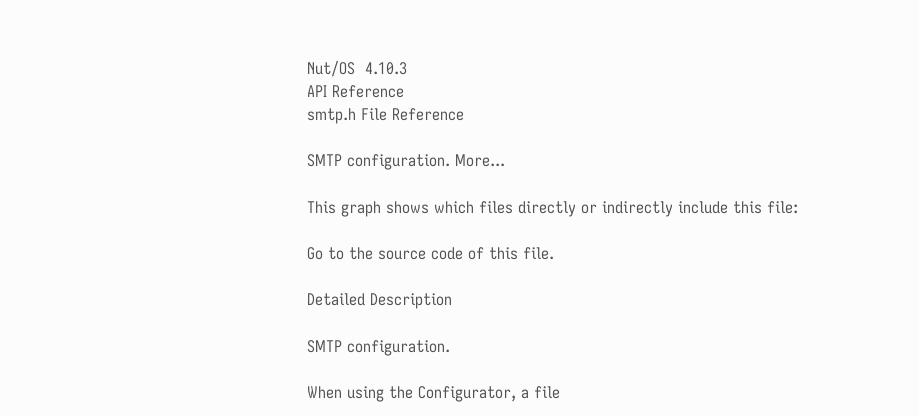Nut/OS  4.10.3
API Reference
smtp.h File Reference

SMTP configuration. More...

This graph shows which files directly or indirectly include this file:

Go to the source code of this file.

Detailed Description

SMTP configuration.

When using the Configurator, a file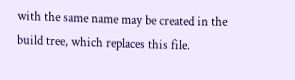with the same name may be created in the build tree, which replaces this file.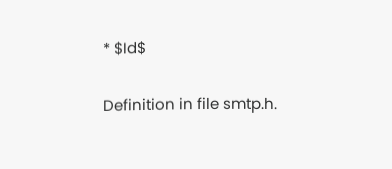* $Id$

Definition in file smtp.h.